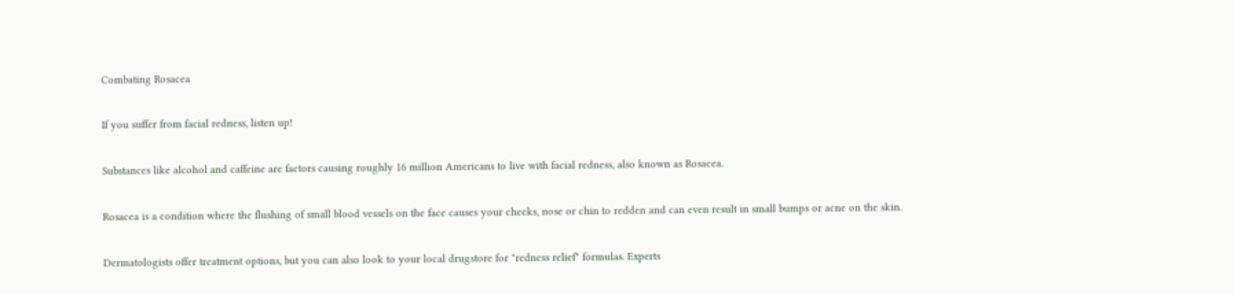Combating Rosacea

If you suffer from facial redness, listen up!

Substances like alcohol and caffeine are factors causing roughly 16 million Americans to live with facial redness, also known as Rosacea.

Rosacea is a condition where the flushing of small blood vessels on the face causes your cheeks, nose or chin to redden and can even result in small bumps or acne on the skin.

Dermatologists offer treatment options, but you can also look to your local drugstore for "redness relief" formulas. Experts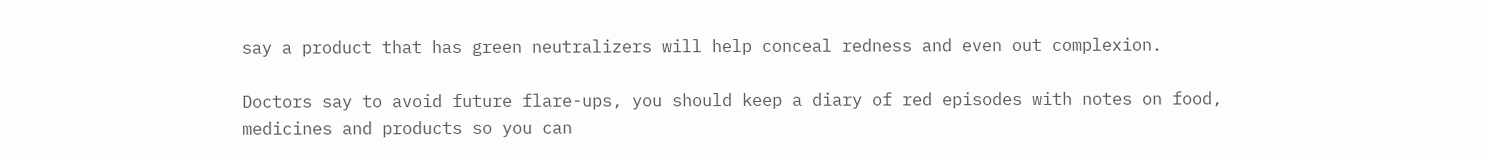say a product that has green neutralizers will help conceal redness and even out complexion.

Doctors say to avoid future flare-ups, you should keep a diary of red episodes with notes on food, medicines and products so you can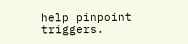help pinpoint triggers.